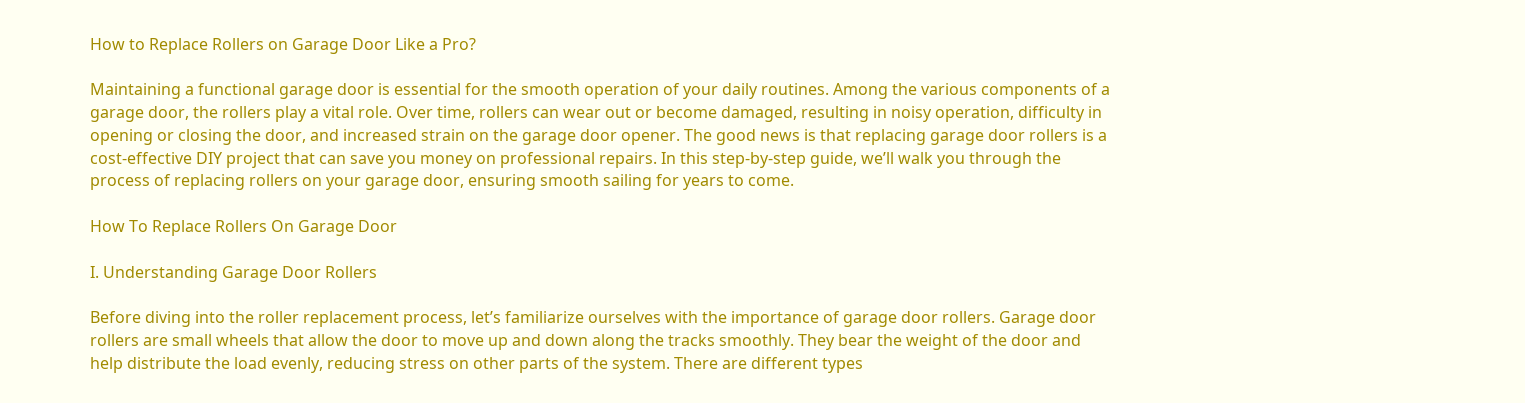How to Replace Rollers on Garage Door Like a Pro?

Maintaining a functional garage door is essential for the smooth operation of your daily routines. Among the various components of a garage door, the rollers play a vital role. Over time, rollers can wear out or become damaged, resulting in noisy operation, difficulty in opening or closing the door, and increased strain on the garage door opener. The good news is that replacing garage door rollers is a cost-effective DIY project that can save you money on professional repairs. In this step-by-step guide, we’ll walk you through the process of replacing rollers on your garage door, ensuring smooth sailing for years to come.

How To Replace Rollers On Garage Door

I. Understanding Garage Door Rollers

Before diving into the roller replacement process, let’s familiarize ourselves with the importance of garage door rollers. Garage door rollers are small wheels that allow the door to move up and down along the tracks smoothly. They bear the weight of the door and help distribute the load evenly, reducing stress on other parts of the system. There are different types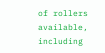of rollers available, including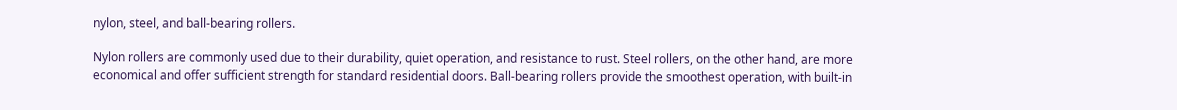nylon, steel, and ball-bearing rollers.

Nylon rollers are commonly used due to their durability, quiet operation, and resistance to rust. Steel rollers, on the other hand, are more economical and offer sufficient strength for standard residential doors. Ball-bearing rollers provide the smoothest operation, with built-in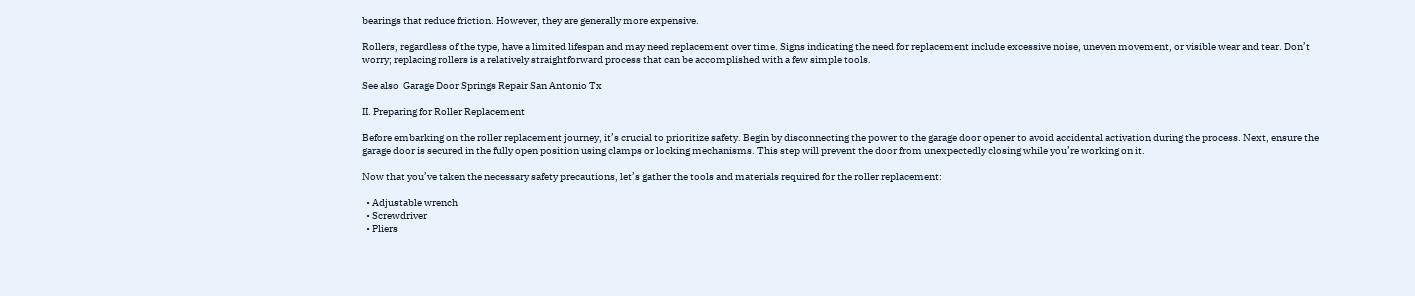bearings that reduce friction. However, they are generally more expensive.

Rollers, regardless of the type, have a limited lifespan and may need replacement over time. Signs indicating the need for replacement include excessive noise, uneven movement, or visible wear and tear. Don’t worry; replacing rollers is a relatively straightforward process that can be accomplished with a few simple tools.

See also  Garage Door Springs Repair San Antonio Tx

II. Preparing for Roller Replacement

Before embarking on the roller replacement journey, it’s crucial to prioritize safety. Begin by disconnecting the power to the garage door opener to avoid accidental activation during the process. Next, ensure the garage door is secured in the fully open position using clamps or locking mechanisms. This step will prevent the door from unexpectedly closing while you’re working on it.

Now that you’ve taken the necessary safety precautions, let’s gather the tools and materials required for the roller replacement:

  • Adjustable wrench
  • Screwdriver
  • Pliers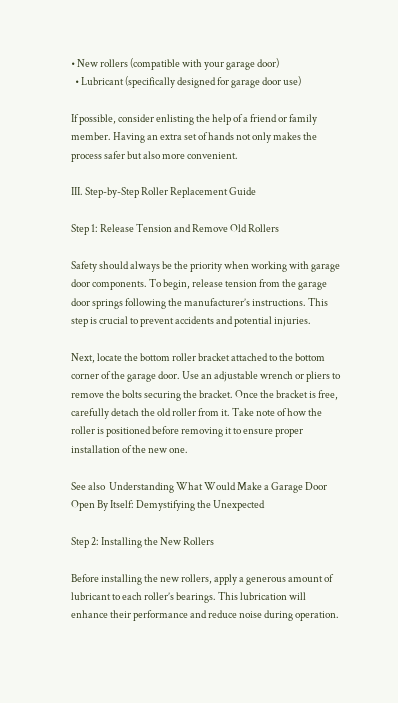• New rollers (compatible with your garage door)
  • Lubricant (specifically designed for garage door use)

If possible, consider enlisting the help of a friend or family member. Having an extra set of hands not only makes the process safer but also more convenient.

III. Step-by-Step Roller Replacement Guide

Step 1: Release Tension and Remove Old Rollers

Safety should always be the priority when working with garage door components. To begin, release tension from the garage door springs following the manufacturer’s instructions. This step is crucial to prevent accidents and potential injuries.

Next, locate the bottom roller bracket attached to the bottom corner of the garage door. Use an adjustable wrench or pliers to remove the bolts securing the bracket. Once the bracket is free, carefully detach the old roller from it. Take note of how the roller is positioned before removing it to ensure proper installation of the new one.

See also  Understanding What Would Make a Garage Door Open By Itself: Demystifying the Unexpected

Step 2: Installing the New Rollers

Before installing the new rollers, apply a generous amount of lubricant to each roller’s bearings. This lubrication will enhance their performance and reduce noise during operation.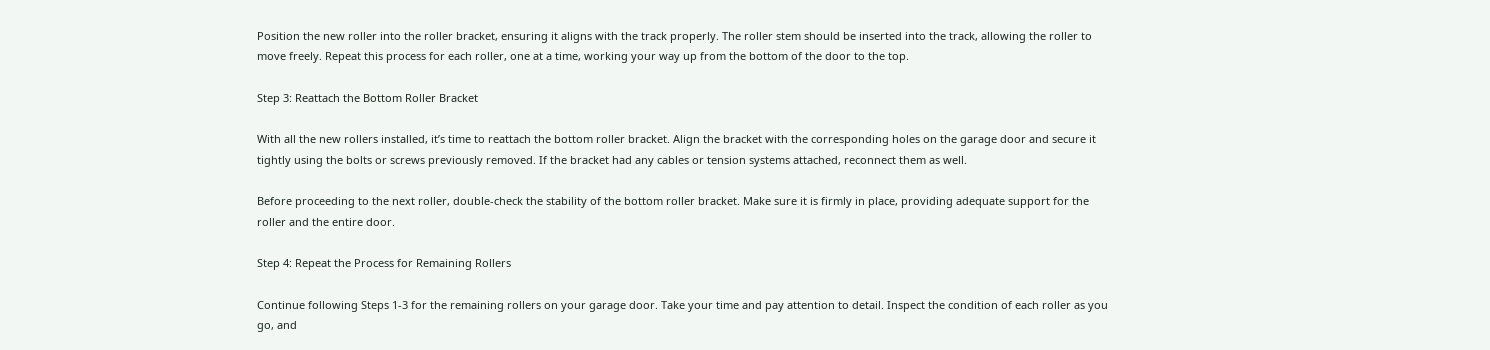Position the new roller into the roller bracket, ensuring it aligns with the track properly. The roller stem should be inserted into the track, allowing the roller to move freely. Repeat this process for each roller, one at a time, working your way up from the bottom of the door to the top.

Step 3: Reattach the Bottom Roller Bracket

With all the new rollers installed, it’s time to reattach the bottom roller bracket. Align the bracket with the corresponding holes on the garage door and secure it tightly using the bolts or screws previously removed. If the bracket had any cables or tension systems attached, reconnect them as well.

Before proceeding to the next roller, double-check the stability of the bottom roller bracket. Make sure it is firmly in place, providing adequate support for the roller and the entire door.

Step 4: Repeat the Process for Remaining Rollers

Continue following Steps 1-3 for the remaining rollers on your garage door. Take your time and pay attention to detail. Inspect the condition of each roller as you go, and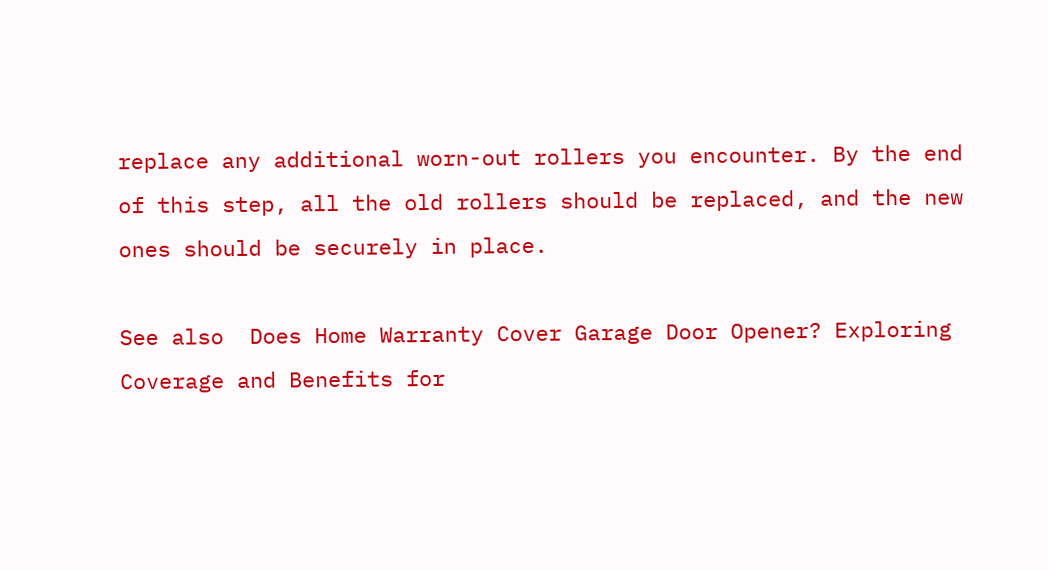replace any additional worn-out rollers you encounter. By the end of this step, all the old rollers should be replaced, and the new ones should be securely in place.

See also  Does Home Warranty Cover Garage Door Opener? Exploring Coverage and Benefits for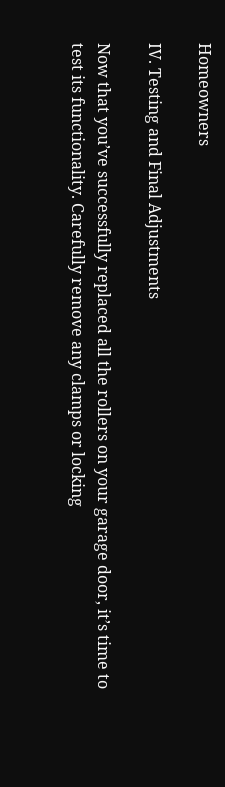Homeowners

IV. Testing and Final Adjustments

Now that you’ve successfully replaced all the rollers on your garage door, it’s time to test its functionality. Carefully remove any clamps or locking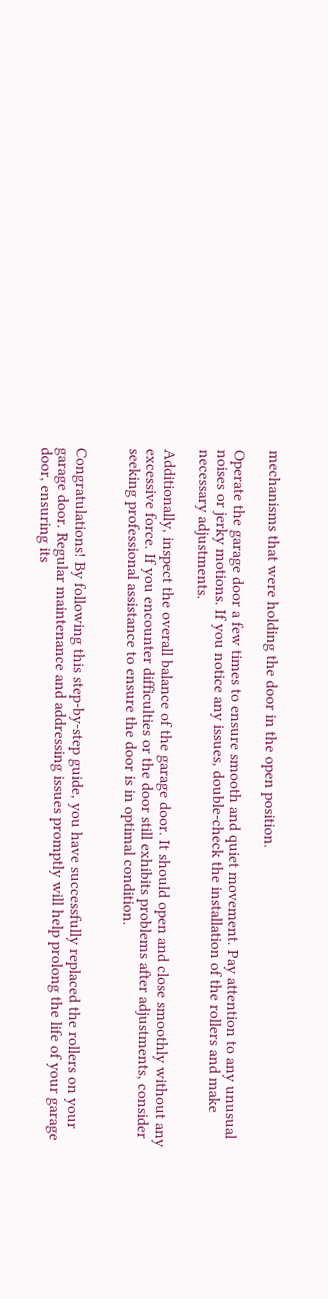mechanisms that were holding the door in the open position.

Operate the garage door a few times to ensure smooth and quiet movement. Pay attention to any unusual noises or jerky motions. If you notice any issues, double-check the installation of the rollers and make necessary adjustments.

Additionally, inspect the overall balance of the garage door. It should open and close smoothly without any excessive force. If you encounter difficulties or the door still exhibits problems after adjustments, consider seeking professional assistance to ensure the door is in optimal condition.


Congratulations! By following this step-by-step guide, you have successfully replaced the rollers on your garage door. Regular maintenance and addressing issues promptly will help prolong the life of your garage door, ensuring its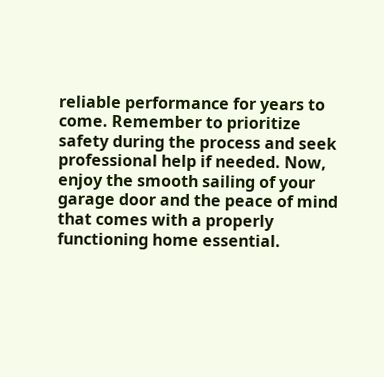reliable performance for years to come. Remember to prioritize safety during the process and seek professional help if needed. Now, enjoy the smooth sailing of your garage door and the peace of mind that comes with a properly functioning home essential.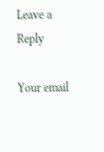Leave a Reply

Your email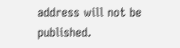address will not be published.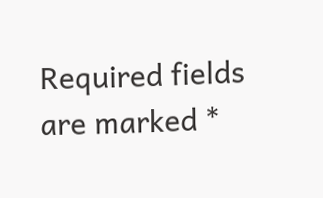Required fields are marked *